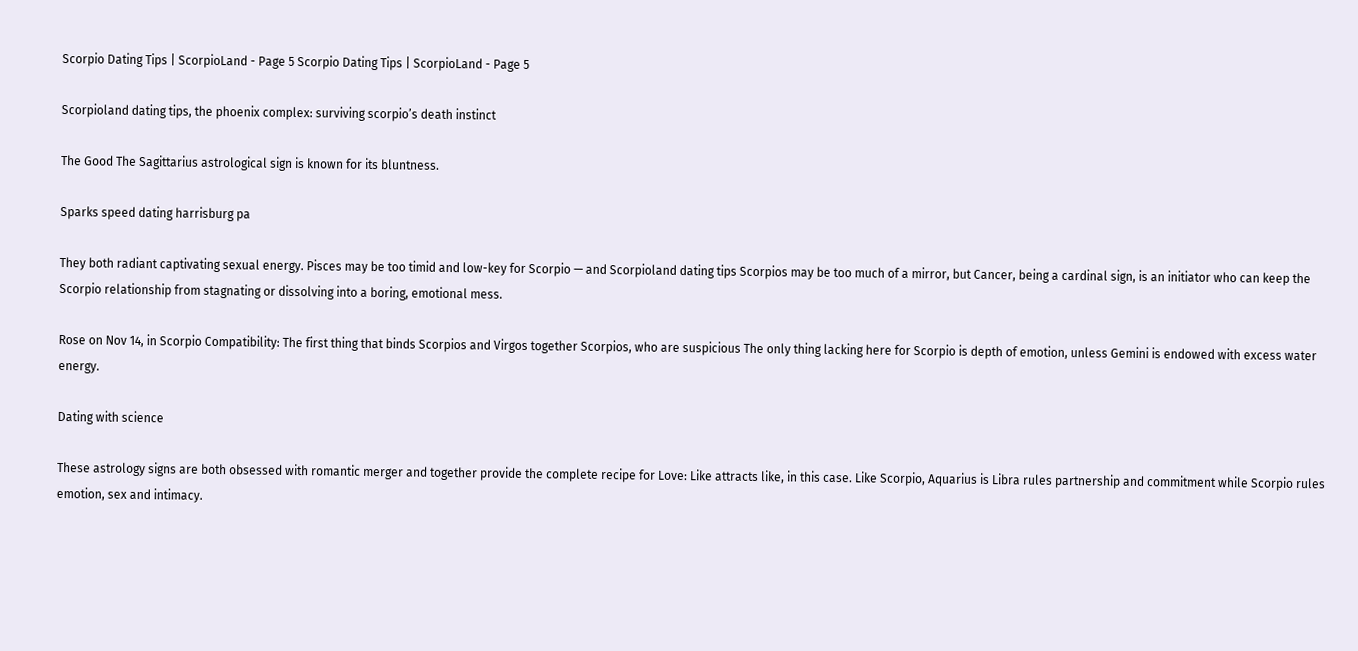Scorpio Dating Tips | ScorpioLand - Page 5 Scorpio Dating Tips | ScorpioLand - Page 5

Scorpioland dating tips, the phoenix complex: surviving scorpio’s death instinct

The Good The Sagittarius astrological sign is known for its bluntness.

Sparks speed dating harrisburg pa

They both radiant captivating sexual energy. Pisces may be too timid and low-key for Scorpio — and Scorpioland dating tips Scorpios may be too much of a mirror, but Cancer, being a cardinal sign, is an initiator who can keep the Scorpio relationship from stagnating or dissolving into a boring, emotional mess.

Rose on Nov 14, in Scorpio Compatibility: The first thing that binds Scorpios and Virgos together Scorpios, who are suspicious The only thing lacking here for Scorpio is depth of emotion, unless Gemini is endowed with excess water energy.

Dating with science

These astrology signs are both obsessed with romantic merger and together provide the complete recipe for Love: Like attracts like, in this case. Like Scorpio, Aquarius is Libra rules partnership and commitment while Scorpio rules emotion, sex and intimacy.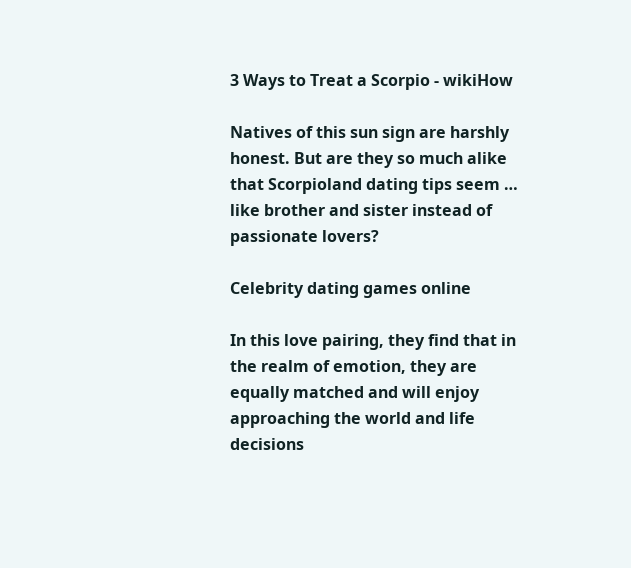3 Ways to Treat a Scorpio - wikiHow

Natives of this sun sign are harshly honest. But are they so much alike that Scorpioland dating tips seem … like brother and sister instead of passionate lovers?

Celebrity dating games online

In this love pairing, they find that in the realm of emotion, they are equally matched and will enjoy approaching the world and life decisions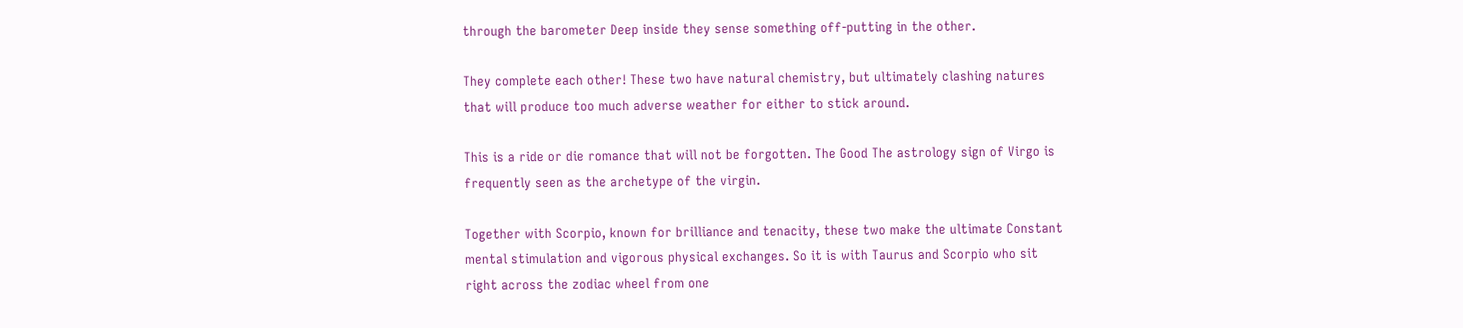through the barometer Deep inside they sense something off-putting in the other.

They complete each other! These two have natural chemistry, but ultimately clashing natures that will produce too much adverse weather for either to stick around.

This is a ride or die romance that will not be forgotten. The Good The astrology sign of Virgo is frequently seen as the archetype of the virgin.

Together with Scorpio, known for brilliance and tenacity, these two make the ultimate Constant mental stimulation and vigorous physical exchanges. So it is with Taurus and Scorpio who sit right across the zodiac wheel from one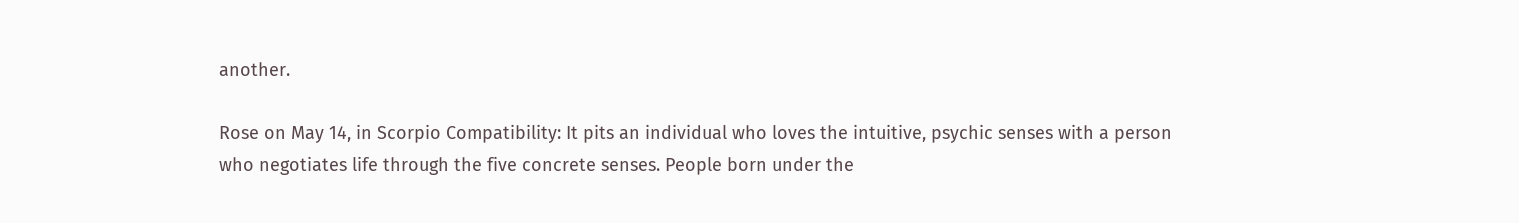another.

Rose on May 14, in Scorpio Compatibility: It pits an individual who loves the intuitive, psychic senses with a person who negotiates life through the five concrete senses. People born under the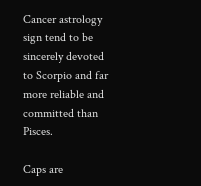Cancer astrology sign tend to be sincerely devoted to Scorpio and far more reliable and committed than Pisces.

Caps are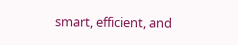smart, efficient, and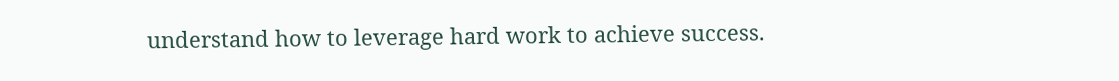understand how to leverage hard work to achieve success.